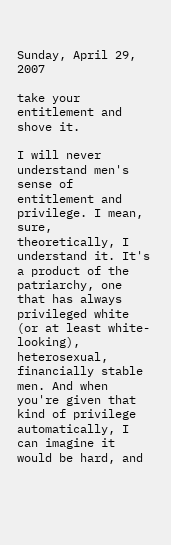Sunday, April 29, 2007

take your entitlement and shove it.

I will never understand men's sense of entitlement and privilege. I mean, sure, theoretically, I understand it. It's a product of the patriarchy, one that has always privileged white (or at least white-looking), heterosexual, financially stable men. And when you're given that kind of privilege automatically, I can imagine it would be hard, and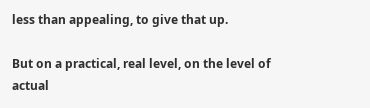less than appealing, to give that up.

But on a practical, real level, on the level of actual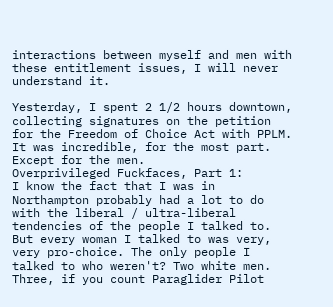interactions between myself and men with these entitlement issues, I will never understand it.

Yesterday, I spent 2 1/2 hours downtown, collecting signatures on the petition for the Freedom of Choice Act with PPLM. It was incredible, for the most part.
Except for the men.
Overprivileged Fuckfaces, Part 1:
I know the fact that I was in Northampton probably had a lot to do with the liberal / ultra-liberal tendencies of the people I talked to. But every woman I talked to was very, very pro-choice. The only people I talked to who weren't? Two white men. Three, if you count Paraglider Pilot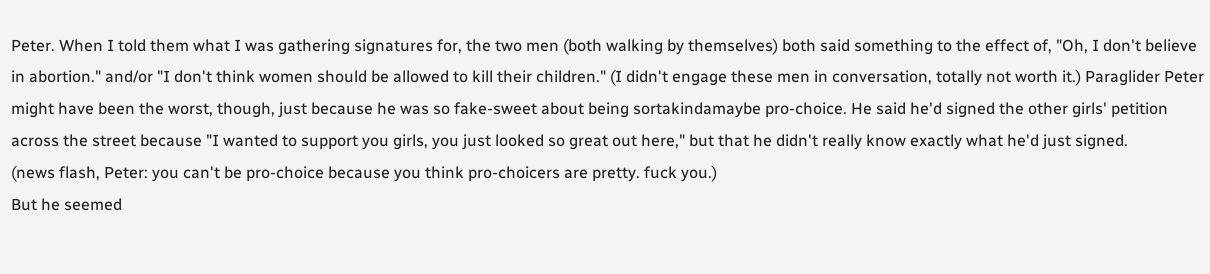Peter. When I told them what I was gathering signatures for, the two men (both walking by themselves) both said something to the effect of, "Oh, I don't believe in abortion." and/or "I don't think women should be allowed to kill their children." (I didn't engage these men in conversation, totally not worth it.) Paraglider Peter might have been the worst, though, just because he was so fake-sweet about being sortakindamaybe pro-choice. He said he'd signed the other girls' petition across the street because "I wanted to support you girls, you just looked so great out here," but that he didn't really know exactly what he'd just signed.
(news flash, Peter: you can't be pro-choice because you think pro-choicers are pretty. fuck you.)
But he seemed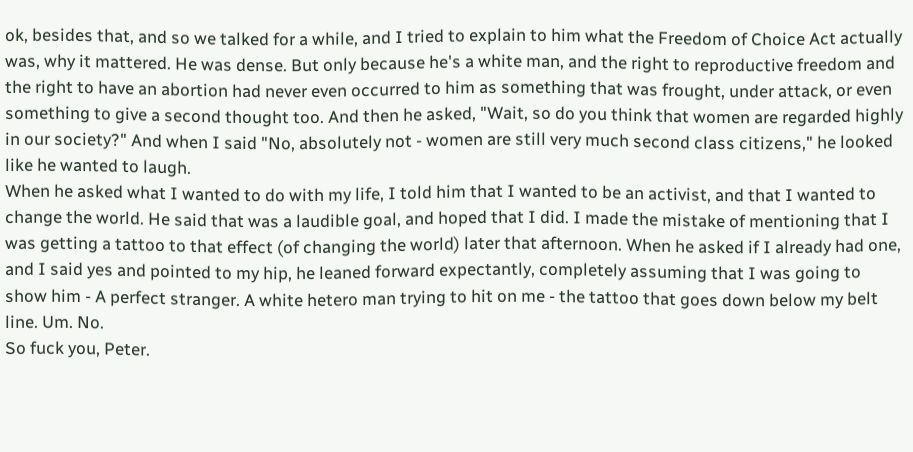ok, besides that, and so we talked for a while, and I tried to explain to him what the Freedom of Choice Act actually was, why it mattered. He was dense. But only because he's a white man, and the right to reproductive freedom and the right to have an abortion had never even occurred to him as something that was frought, under attack, or even something to give a second thought too. And then he asked, "Wait, so do you think that women are regarded highly in our society?" And when I said "No, absolutely not - women are still very much second class citizens," he looked like he wanted to laugh.
When he asked what I wanted to do with my life, I told him that I wanted to be an activist, and that I wanted to change the world. He said that was a laudible goal, and hoped that I did. I made the mistake of mentioning that I was getting a tattoo to that effect (of changing the world) later that afternoon. When he asked if I already had one, and I said yes and pointed to my hip, he leaned forward expectantly, completely assuming that I was going to show him - A perfect stranger. A white hetero man trying to hit on me - the tattoo that goes down below my belt line. Um. No.
So fuck you, Peter.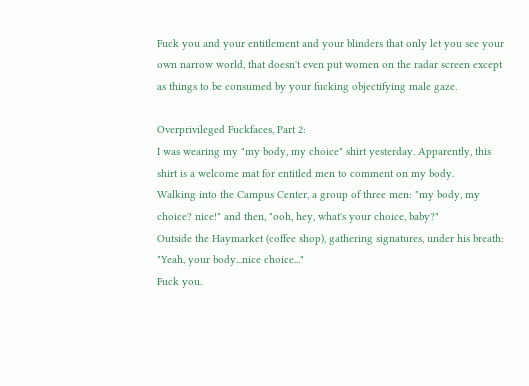Fuck you and your entitlement and your blinders that only let you see your own narrow world, that doesn't even put women on the radar screen except as things to be consumed by your fucking objectifying male gaze.

Overprivileged Fuckfaces, Part 2:
I was wearing my "my body, my choice" shirt yesterday. Apparently, this shirt is a welcome mat for entitled men to comment on my body.
Walking into the Campus Center, a group of three men: "my body, my choice? nice!" and then, "ooh, hey, what's your choice, baby?"
Outside the Haymarket (coffee shop), gathering signatures, under his breath: "Yeah, your body...nice choice..."
Fuck you.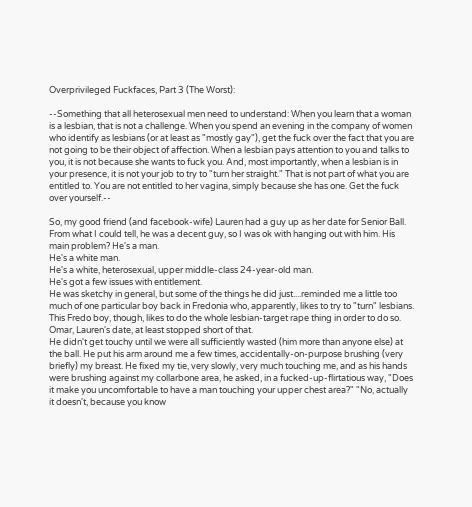Overprivileged Fuckfaces, Part 3 (The Worst):

--Something that all heterosexual men need to understand: When you learn that a woman is a lesbian, that is not a challenge. When you spend an evening in the company of women who identify as lesbians (or at least as "mostly gay"), get the fuck over the fact that you are not going to be their object of affection. When a lesbian pays attention to you and talks to you, it is not because she wants to fuck you. And, most importantly, when a lesbian is in your presence, it is not your job to try to "turn her straight." That is not part of what you are entitled to. You are not entitled to her vagina, simply because she has one. Get the fuck over yourself.--

So, my good friend (and facebook-wife) Lauren had a guy up as her date for Senior Ball. From what I could tell, he was a decent guy, so I was ok with hanging out with him. His main problem? He's a man.
He's a white man.
He's a white, heterosexual, upper middle-class 24-year-old man.
He's got a few issues with entitlement.
He was sketchy in general, but some of the things he did just....reminded me a little too much of one particular boy back in Fredonia who, apparently, likes to try to "turn" lesbians. This Fredo boy, though, likes to do the whole lesbian-target rape thing in order to do so. Omar, Lauren's date, at least stopped short of that.
He didn't get touchy until we were all sufficiently wasted (him more than anyone else) at the ball. He put his arm around me a few times, accidentally-on-purpose brushing (very briefly) my breast. He fixed my tie, very slowly, very much touching me, and as his hands were brushing against my collarbone area, he asked, in a fucked-up-flirtatious way, "Does it make you uncomfortable to have a man touching your upper chest area?" "No, actually it doesn't, because you know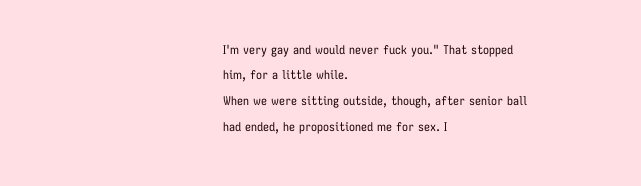I'm very gay and would never fuck you." That stopped him, for a little while.
When we were sitting outside, though, after senior ball had ended, he propositioned me for sex. I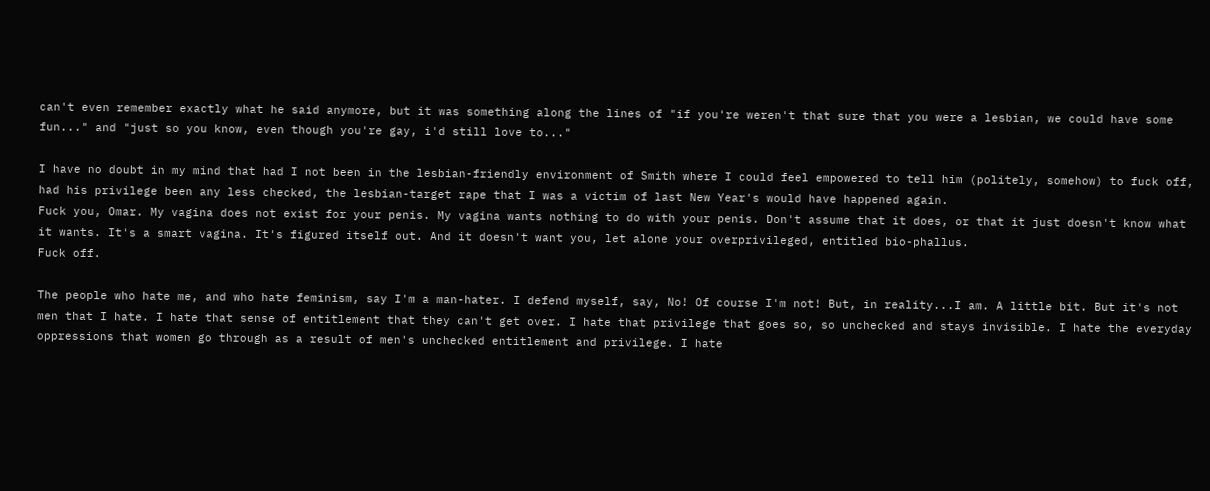can't even remember exactly what he said anymore, but it was something along the lines of "if you're weren't that sure that you were a lesbian, we could have some fun..." and "just so you know, even though you're gay, i'd still love to..."

I have no doubt in my mind that had I not been in the lesbian-friendly environment of Smith where I could feel empowered to tell him (politely, somehow) to fuck off, had his privilege been any less checked, the lesbian-target rape that I was a victim of last New Year's would have happened again.
Fuck you, Omar. My vagina does not exist for your penis. My vagina wants nothing to do with your penis. Don't assume that it does, or that it just doesn't know what it wants. It's a smart vagina. It's figured itself out. And it doesn't want you, let alone your overprivileged, entitled bio-phallus.
Fuck off.

The people who hate me, and who hate feminism, say I'm a man-hater. I defend myself, say, No! Of course I'm not! But, in reality...I am. A little bit. But it's not men that I hate. I hate that sense of entitlement that they can't get over. I hate that privilege that goes so, so unchecked and stays invisible. I hate the everyday oppressions that women go through as a result of men's unchecked entitlement and privilege. I hate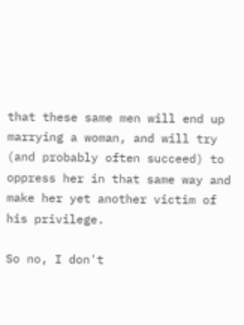that these same men will end up marrying a woman, and will try (and probably often succeed) to oppress her in that same way and make her yet another victim of his privilege.

So no, I don't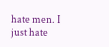hate men. I just hate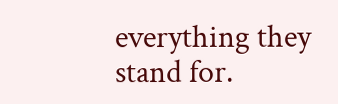everything they stand for.